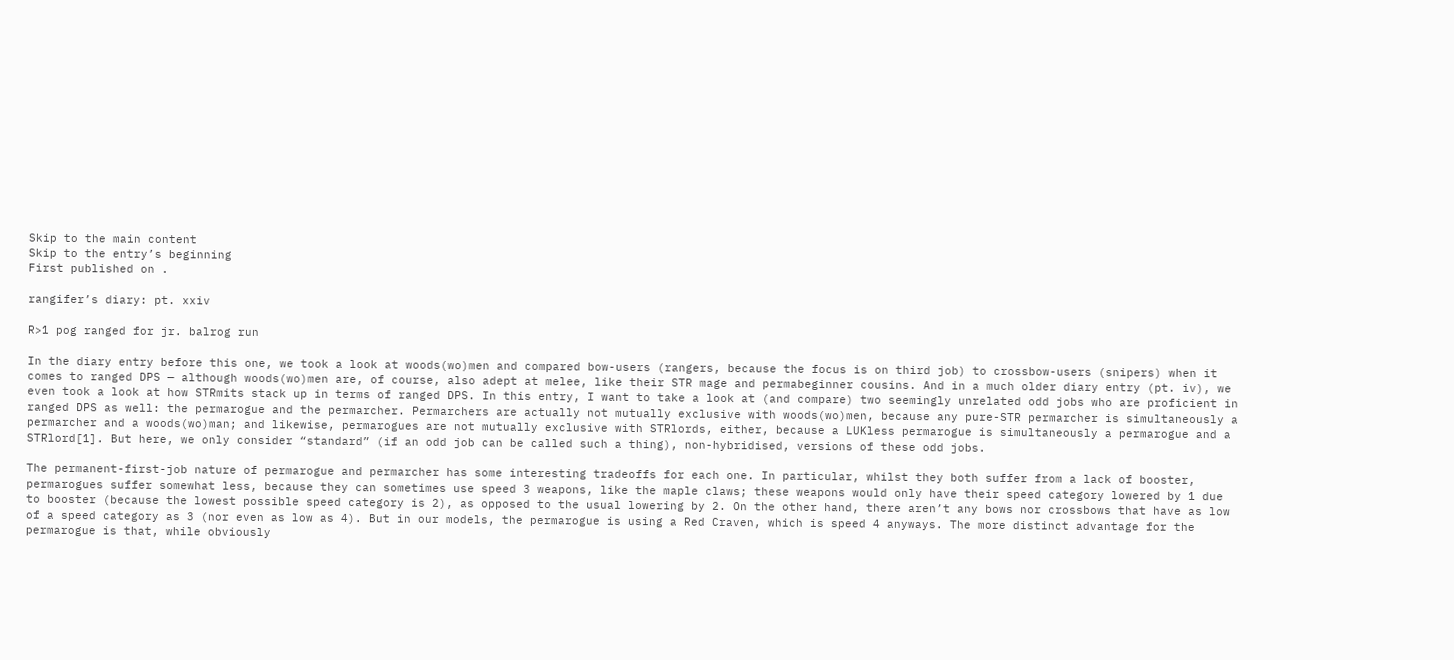Skip to the main content
Skip to the entry’s beginning
First published on .

rangifer’s diary: pt. xxiv

R>1 pog ranged for jr. balrog run

In the diary entry before this one, we took a look at woods(wo)men and compared bow-users (rangers, because the focus is on third job) to crossbow-users (snipers) when it comes to ranged DPS — although woods(wo)men are, of course, also adept at melee, like their STR mage and permabeginner cousins. And in a much older diary entry (pt. iv), we even took a look at how STRmits stack up in terms of ranged DPS. In this entry, I want to take a look at (and compare) two seemingly unrelated odd jobs who are proficient in ranged DPS as well: the permarogue and the permarcher. Permarchers are actually not mutually exclusive with woods(wo)men, because any pure-STR permarcher is simultaneously a permarcher and a woods(wo)man; and likewise, permarogues are not mutually exclusive with STRlords, either, because a LUKless permarogue is simultaneously a permarogue and a STRlord[1]. But here, we only consider “standard” (if an odd job can be called such a thing), non-hybridised, versions of these odd jobs.

The permanent-first-job nature of permarogue and permarcher has some interesting tradeoffs for each one. In particular, whilst they both suffer from a lack of booster, permarogues suffer somewhat less, because they can sometimes use speed 3 weapons, like the maple claws; these weapons would only have their speed category lowered by 1 due to booster (because the lowest possible speed category is 2), as opposed to the usual lowering by 2. On the other hand, there aren’t any bows nor crossbows that have as low of a speed category as 3 (nor even as low as 4). But in our models, the permarogue is using a Red Craven, which is speed 4 anyways. The more distinct advantage for the permarogue is that, while obviously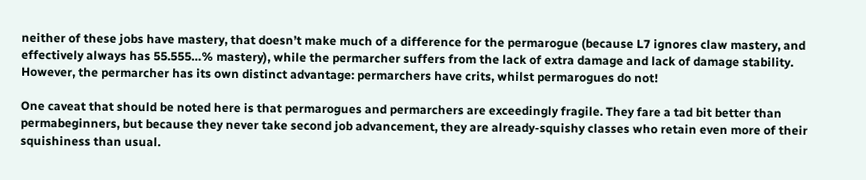neither of these jobs have mastery, that doesn’t make much of a difference for the permarogue (because L7 ignores claw mastery, and effectively always has 55.555…% mastery), while the permarcher suffers from the lack of extra damage and lack of damage stability. However, the permarcher has its own distinct advantage: permarchers have crits, whilst permarogues do not!

One caveat that should be noted here is that permarogues and permarchers are exceedingly fragile. They fare a tad bit better than permabeginners, but because they never take second job advancement, they are already-squishy classes who retain even more of their squishiness than usual.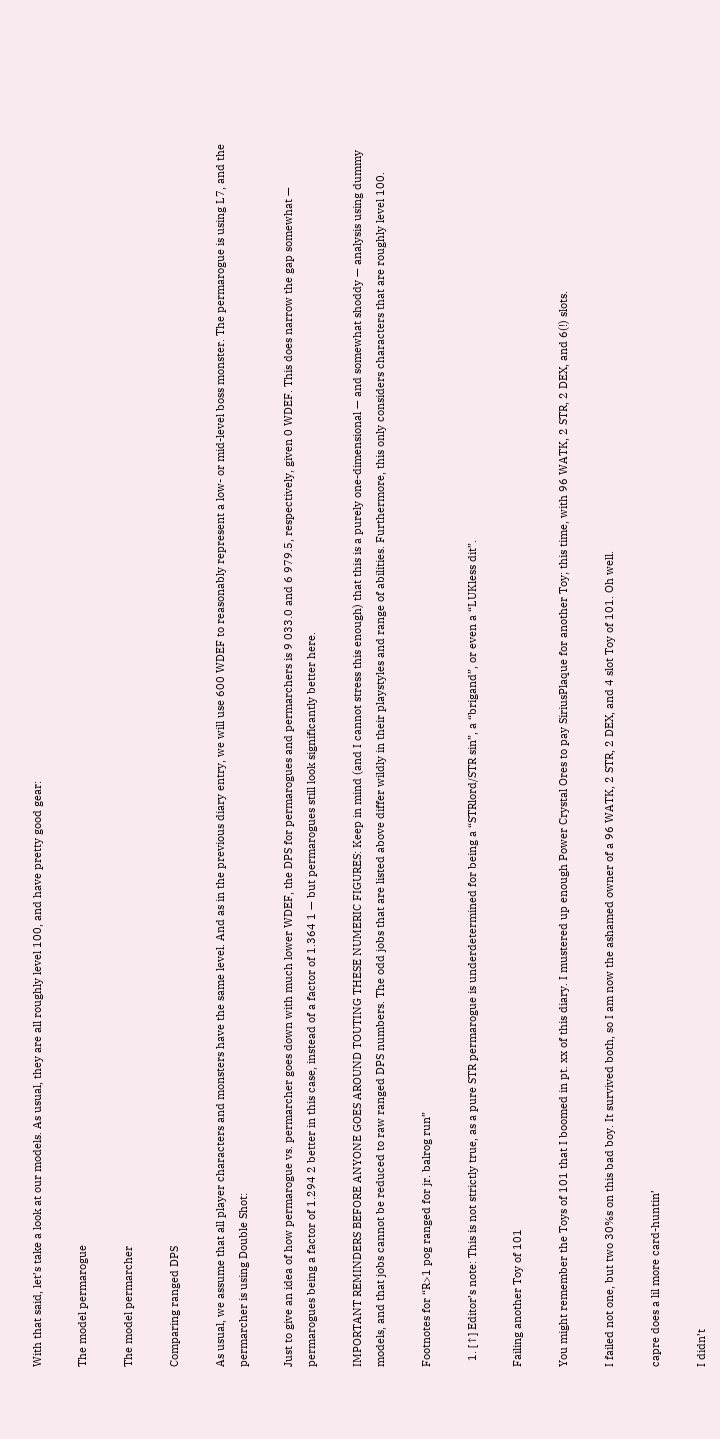With that said, let’s take a look at our models. As usual, they are all roughly level 100, and have pretty good gear:

The model permarogue

The model permarcher

Comparing ranged DPS

As usual, we assume that all player characters and monsters have the same level. And as in the previous diary entry, we will use 600 WDEF to reasonably represent a low- or mid-level boss monster. The permarogue is using L7, and the permarcher is using Double Shot:

Just to give an idea of how permarogue vs. permarcher goes down with much lower WDEF, the DPS for permarogues and permarchers is 9 033.0 and 6 979.5, respectively, given 0 WDEF. This does narrow the gap somewhat — permarogues being a factor of 1.294 2 better in this case, instead of a factor of 1.364 1 — but permarogues still look significantly better here.

IMPORTANT REMINDERS BEFORE ANYONE GOES AROUND TOUTING THESE NUMERIC FIGURES: Keep in mind (and I cannot stress this enough) that this is a purely one-dimensional — and somewhat shoddy — analysis using dummy models, and that jobs cannot be reduced to raw ranged DPS numbers. The odd jobs that are listed above differ wildly in their playstyles and range of abilities. Furthermore, this only considers characters that are roughly level 100.

Footnotes for “R>1 pog ranged for jr. balrog run”

  1. [↑] Editor’s note: This is not strictly true, as a pure STR permarogue is underdetermined for being a “STRlord/STR sin”, a “brigand”, or even a “LUKless dit”.

Failing another Toy of 101

You might remember the Toys of 101 that I boomed in pt. xx of this diary. I mustered up enough Power Crystal Ores to pay SiriusPlaque for another Toy; this time, with 96 WATK, 2 STR, 2 DEX, and 6(!) slots.

I failed not one, but two 30%s on this bad boy. It survived both, so I am now the ashamed owner of a 96 WATK, 2 STR, 2 DEX, and 4 slot Toy of 101. Oh well.

capre does a lil more card-huntin’

I didn’t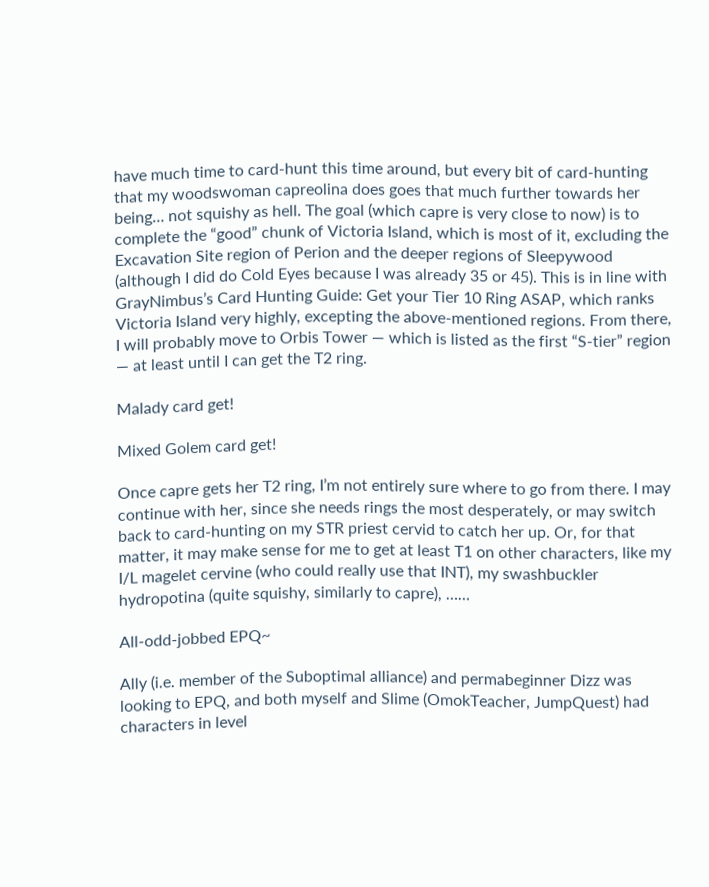have much time to card-hunt this time around, but every bit of card-hunting that my woodswoman capreolina does goes that much further towards her being… not squishy as hell. The goal (which capre is very close to now) is to complete the “good” chunk of Victoria Island, which is most of it, excluding the Excavation Site region of Perion and the deeper regions of Sleepywood (although I did do Cold Eyes because I was already 35 or 45). This is in line with GrayNimbus’s Card Hunting Guide: Get your Tier 10 Ring ASAP, which ranks Victoria Island very highly, excepting the above-mentioned regions. From there, I will probably move to Orbis Tower — which is listed as the first “S-tier” region — at least until I can get the T2 ring.

Malady card get!

Mixed Golem card get!

Once capre gets her T2 ring, I’m not entirely sure where to go from there. I may continue with her, since she needs rings the most desperately, or may switch back to card-hunting on my STR priest cervid to catch her up. Or, for that matter, it may make sense for me to get at least T1 on other characters, like my I/L magelet cervine (who could really use that INT), my swashbuckler hydropotina (quite squishy, similarly to capre), ……

All-odd-jobbed EPQ~

Ally (i.e. member of the Suboptimal alliance) and permabeginner Dizz was looking to EPQ, and both myself and Slime (OmokTeacher, JumpQuest) had characters in level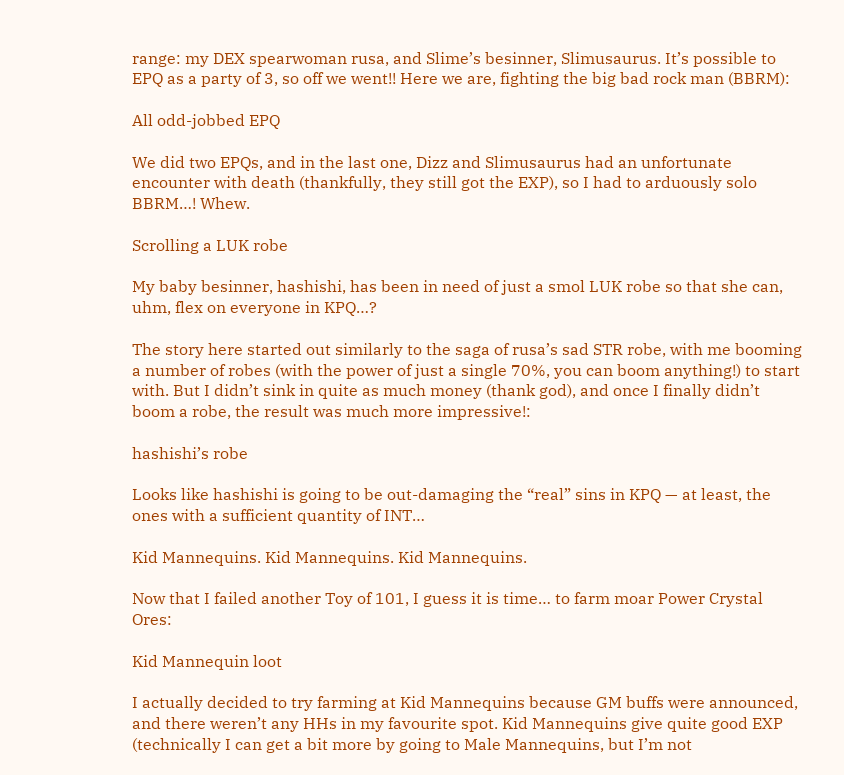range: my DEX spearwoman rusa, and Slime’s besinner, Slimusaurus. It’s possible to EPQ as a party of 3, so off we went!! Here we are, fighting the big bad rock man (BBRM):

All odd-jobbed EPQ

We did two EPQs, and in the last one, Dizz and Slimusaurus had an unfortunate encounter with death (thankfully, they still got the EXP), so I had to arduously solo BBRM…! Whew.

Scrolling a LUK robe

My baby besinner, hashishi, has been in need of just a smol LUK robe so that she can, uhm, flex on everyone in KPQ…?

The story here started out similarly to the saga of rusa’s sad STR robe, with me booming a number of robes (with the power of just a single 70%, you can boom anything!) to start with. But I didn’t sink in quite as much money (thank god), and once I finally didn’t boom a robe, the result was much more impressive!:

hashishi’s robe

Looks like hashishi is going to be out-damaging the “real” sins in KPQ — at least, the ones with a sufficient quantity of INT…

Kid Mannequins. Kid Mannequins. Kid Mannequins.

Now that I failed another Toy of 101, I guess it is time… to farm moar Power Crystal Ores:

Kid Mannequin loot

I actually decided to try farming at Kid Mannequins because GM buffs were announced, and there weren’t any HHs in my favourite spot. Kid Mannequins give quite good EXP (technically I can get a bit more by going to Male Mannequins, but I’m not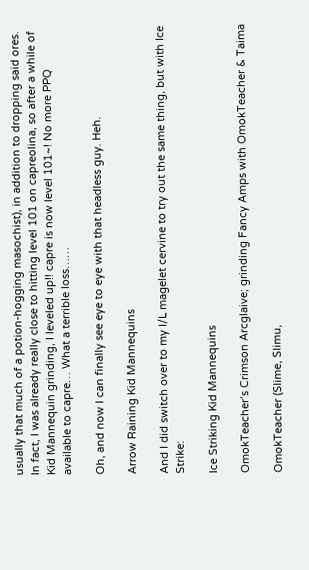usually that much of a potion-hogging masochist), in addition to dropping said ores. In fact, I was already really close to hitting level 101 on capreolina, so after a while of Kid Mannequin grinding, I leveled up!! capre is now level 101~! No more PPQ available to capre… What a terrible loss……

Oh, and now I can finally see eye to eye with that headless guy. Heh.

Arrow Raining Kid Mannequins

And I did switch over to my I/L magelet cervine to try out the same thing, but with Ice Strike:

Ice Striking Kid Mannequins

OmokTeacher’s Crimson Arcglaive; grinding Fancy Amps with OmokTeacher & Taima

OmokTeacher (Slime, Slimu,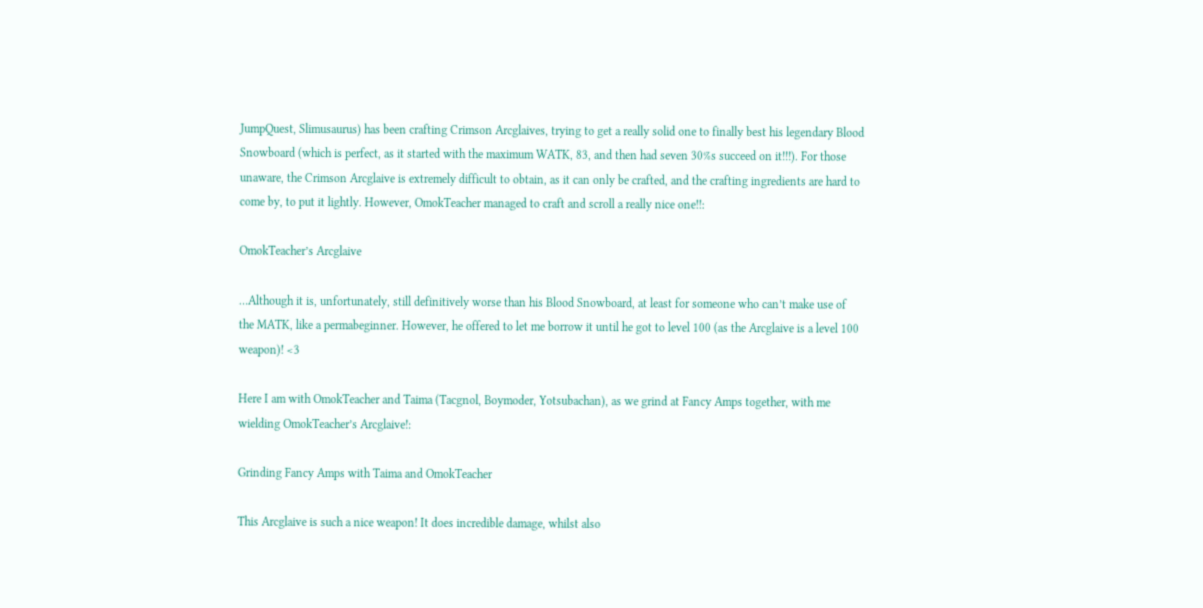JumpQuest, Slimusaurus) has been crafting Crimson Arcglaives, trying to get a really solid one to finally best his legendary Blood Snowboard (which is perfect, as it started with the maximum WATK, 83, and then had seven 30%s succeed on it!!!). For those unaware, the Crimson Arcglaive is extremely difficult to obtain, as it can only be crafted, and the crafting ingredients are hard to come by, to put it lightly. However, OmokTeacher managed to craft and scroll a really nice one!!:

OmokTeacher’s Arcglaive

…Although it is, unfortunately, still definitively worse than his Blood Snowboard, at least for someone who can’t make use of the MATK, like a permabeginner. However, he offered to let me borrow it until he got to level 100 (as the Arcglaive is a level 100 weapon)! <3

Here I am with OmokTeacher and Taima (Tacgnol, Boymoder, Yotsubachan), as we grind at Fancy Amps together, with me wielding OmokTeacher’s Arcglaive!:

Grinding Fancy Amps with Taima and OmokTeacher

This Arcglaive is such a nice weapon! It does incredible damage, whilst also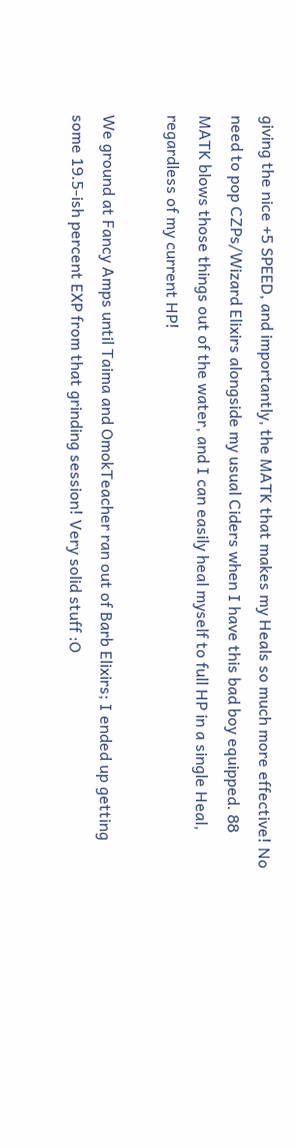giving the nice +5 SPEED, and importantly, the MATK that makes my Heals so much more effective! No need to pop CZPs/Wizard Elixirs alongside my usual Ciders when I have this bad boy equipped. 88 MATK blows those things out of the water, and I can easily heal myself to full HP in a single Heal, regardless of my current HP!

We ground at Fancy Amps until Taima and OmokTeacher ran out of Barb Elixirs; I ended up getting some 19.5-ish percent EXP from that grinding session! Very solid stuff :O